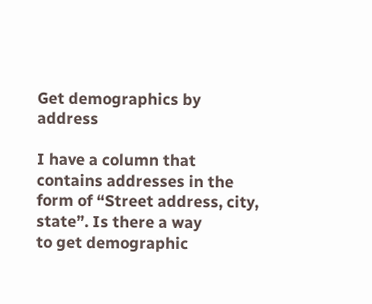Get demographics by address

I have a column that contains addresses in the form of “Street address, city, state”. Is there a way
to get demographic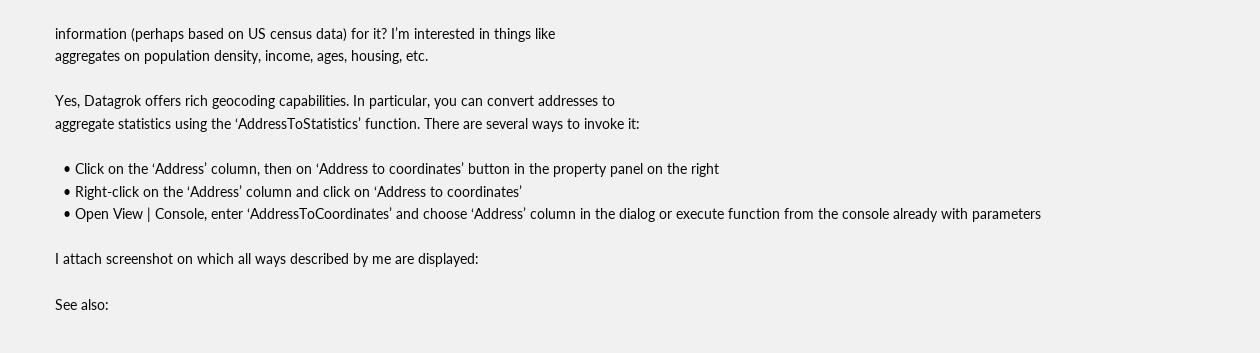information (perhaps based on US census data) for it? I’m interested in things like
aggregates on population density, income, ages, housing, etc.

Yes, Datagrok offers rich geocoding capabilities. In particular, you can convert addresses to
aggregate statistics using the ‘AddressToStatistics’ function. There are several ways to invoke it:

  • Click on the ‘Address’ column, then on ‘Address to coordinates’ button in the property panel on the right
  • Right-click on the ‘Address’ column and click on ‘Address to coordinates’
  • Open View | Console, enter ‘AddressToCoordinates’ and choose ‘Address’ column in the dialog or execute function from the console already with parameters

I attach screenshot on which all ways described by me are displayed:

See also: